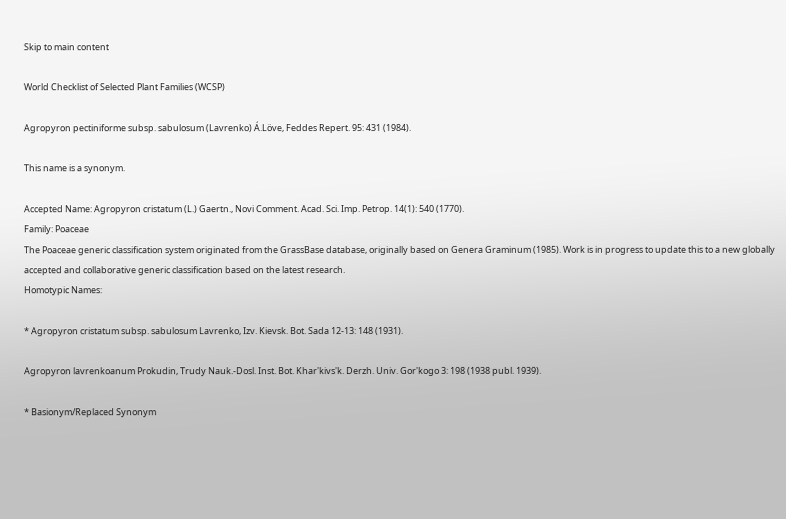Skip to main content

World Checklist of Selected Plant Families (WCSP)

Agropyron pectiniforme subsp. sabulosum (Lavrenko) Á.Löve, Feddes Repert. 95: 431 (1984).

This name is a synonym.

Accepted Name: Agropyron cristatum (L.) Gaertn., Novi Comment. Acad. Sci. Imp. Petrop. 14(1): 540 (1770).
Family: Poaceae
The Poaceae generic classification system originated from the GrassBase database, originally based on Genera Graminum (1985). Work is in progress to update this to a new globally accepted and collaborative generic classification based on the latest research.
Homotypic Names:

* Agropyron cristatum subsp. sabulosum Lavrenko, Izv. Kievsk. Bot. Sada 12-13: 148 (1931).

Agropyron lavrenkoanum Prokudin, Trudy Nauk.-Dosl. Inst. Bot. Khar'kivs'k. Derzh. Univ. Gor'kogo 3: 198 (1938 publ. 1939).

* Basionym/Replaced Synonym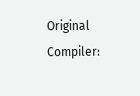Original Compiler: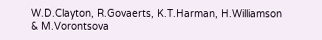W.D.Clayton, R.Govaerts, K.T.Harman, H.Williamson & M.Vorontsova